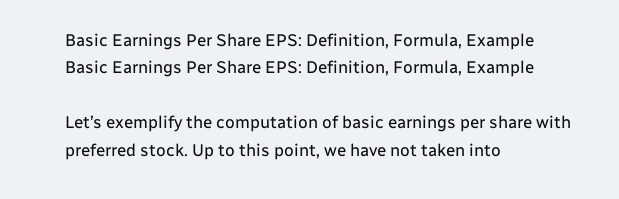Basic Earnings Per Share EPS: Definition, Formula, Example
Basic Earnings Per Share EPS: Definition, Formula, Example

Let’s exemplify the computation of basic earnings per share with preferred stock. Up to this point, we have not taken into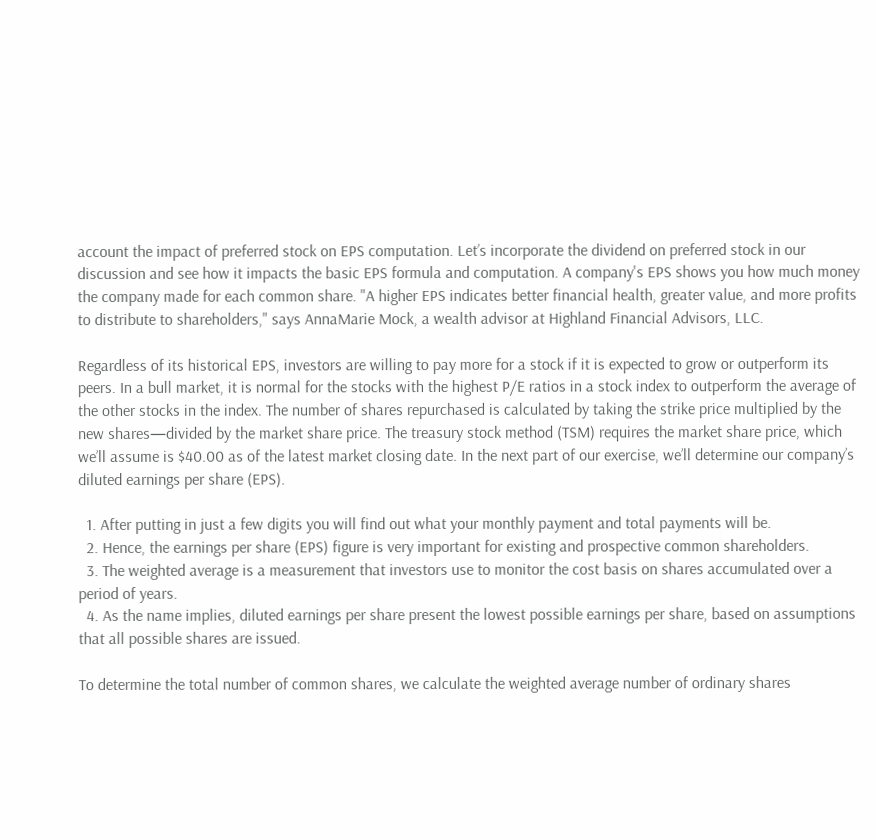account the impact of preferred stock on EPS computation. Let’s incorporate the dividend on preferred stock in our discussion and see how it impacts the basic EPS formula and computation. A company's EPS shows you how much money the company made for each common share. "A higher EPS indicates better financial health, greater value, and more profits to distribute to shareholders," says AnnaMarie Mock, a wealth advisor at Highland Financial Advisors, LLC.

Regardless of its historical EPS, investors are willing to pay more for a stock if it is expected to grow or outperform its peers. In a bull market, it is normal for the stocks with the highest P/E ratios in a stock index to outperform the average of the other stocks in the index. The number of shares repurchased is calculated by taking the strike price multiplied by the new shares—divided by the market share price. The treasury stock method (TSM) requires the market share price, which we’ll assume is $40.00 as of the latest market closing date. In the next part of our exercise, we’ll determine our company’s diluted earnings per share (EPS).

  1. After putting in just a few digits you will find out what your monthly payment and total payments will be.
  2. Hence, the earnings per share (EPS) figure is very important for existing and prospective common shareholders.
  3. The weighted average is a measurement that investors use to monitor the cost basis on shares accumulated over a period of years.
  4. As the name implies, diluted earnings per share present the lowest possible earnings per share, based on assumptions that all possible shares are issued.

To determine the total number of common shares, we calculate the weighted average number of ordinary shares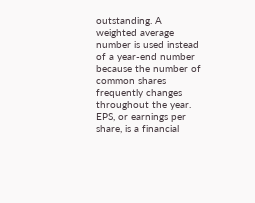outstanding. A weighted average number is used instead of a year-end number because the number of common shares frequently changes throughout the year. EPS, or earnings per share, is a financial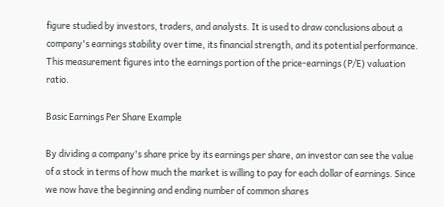figure studied by investors, traders, and analysts. It is used to draw conclusions about a company's earnings stability over time, its financial strength, and its potential performance. This measurement figures into the earnings portion of the price-earnings (P/E) valuation ratio.

Basic Earnings Per Share Example

By dividing a company's share price by its earnings per share, an investor can see the value of a stock in terms of how much the market is willing to pay for each dollar of earnings. Since we now have the beginning and ending number of common shares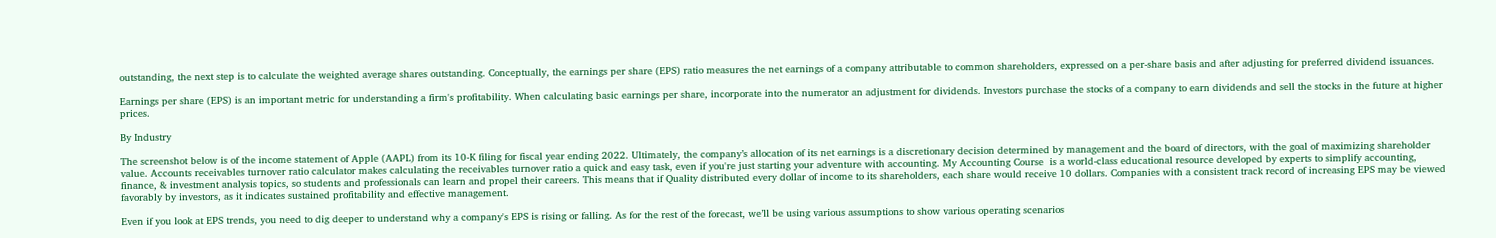outstanding, the next step is to calculate the weighted average shares outstanding. Conceptually, the earnings per share (EPS) ratio measures the net earnings of a company attributable to common shareholders, expressed on a per-share basis and after adjusting for preferred dividend issuances.

Earnings per share (EPS) is an important metric for understanding a firm's profitability. When calculating basic earnings per share, incorporate into the numerator an adjustment for dividends. Investors purchase the stocks of a company to earn dividends and sell the stocks in the future at higher prices.

By Industry

The screenshot below is of the income statement of Apple (AAPL) from its 10-K filing for fiscal year ending 2022. Ultimately, the company’s allocation of its net earnings is a discretionary decision determined by management and the board of directors, with the goal of maximizing shareholder value. Accounts receivables turnover ratio calculator makes calculating the receivables turnover ratio a quick and easy task, even if you're just starting your adventure with accounting. My Accounting Course  is a world-class educational resource developed by experts to simplify accounting, finance, & investment analysis topics, so students and professionals can learn and propel their careers. This means that if Quality distributed every dollar of income to its shareholders, each share would receive 10 dollars. Companies with a consistent track record of increasing EPS may be viewed favorably by investors, as it indicates sustained profitability and effective management.

Even if you look at EPS trends, you need to dig deeper to understand why a company's EPS is rising or falling. As for the rest of the forecast, we’ll be using various assumptions to show various operating scenarios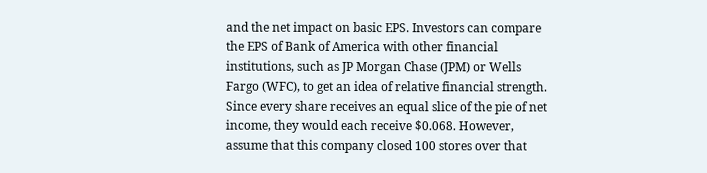and the net impact on basic EPS. Investors can compare the EPS of Bank of America with other financial institutions, such as JP Morgan Chase (JPM) or Wells Fargo (WFC), to get an idea of relative financial strength. Since every share receives an equal slice of the pie of net income, they would each receive $0.068. However, assume that this company closed 100 stores over that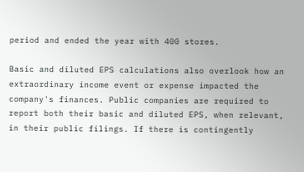period and ended the year with 400 stores.

Basic and diluted EPS calculations also overlook how an extraordinary income event or expense impacted the company's finances. Public companies are required to report both their basic and diluted EPS, when relevant, in their public filings. If there is contingently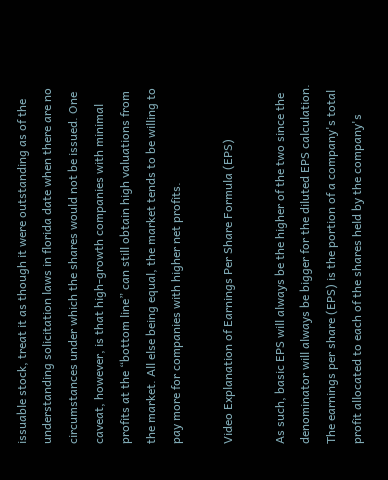issuable stock, treat it as though it were outstanding as of the understanding solicitation laws in florida date when there are no circumstances under which the shares would not be issued. One caveat, however, is that high-growth companies with minimal profits at the “bottom line” can still obtain high valuations from the market. All else being equal, the market tends to be willing to pay more for companies with higher net profits.

Video Explanation of Earnings Per Share Formula (EPS)

As such, basic EPS will always be the higher of the two since the denominator will always be bigger for the diluted EPS calculation. The earnings per share (EPS) is the portion of a company's total profit allocated to each of the shares held by the company's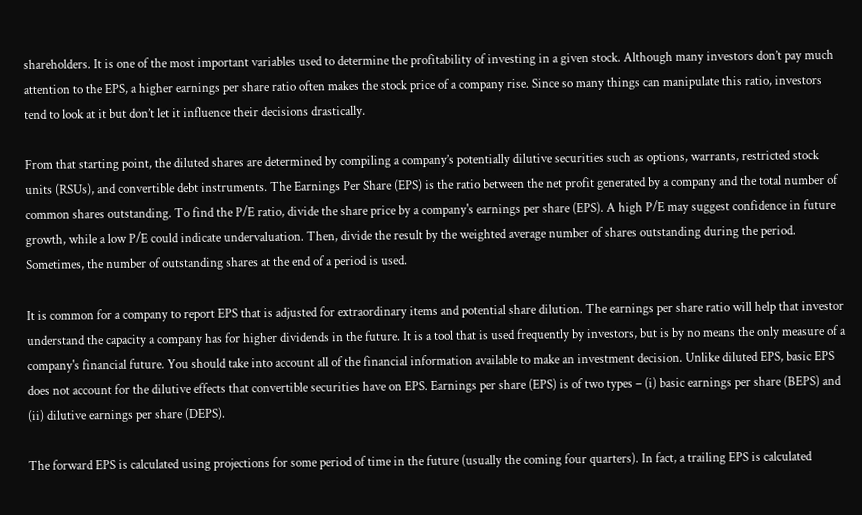shareholders. It is one of the most important variables used to determine the profitability of investing in a given stock. Although many investors don’t pay much attention to the EPS, a higher earnings per share ratio often makes the stock price of a company rise. Since so many things can manipulate this ratio, investors tend to look at it but don’t let it influence their decisions drastically.

From that starting point, the diluted shares are determined by compiling a company’s potentially dilutive securities such as options, warrants, restricted stock units (RSUs), and convertible debt instruments. The Earnings Per Share (EPS) is the ratio between the net profit generated by a company and the total number of common shares outstanding. To find the P/E ratio, divide the share price by a company's earnings per share (EPS). A high P/E may suggest confidence in future growth, while a low P/E could indicate undervaluation. Then, divide the result by the weighted average number of shares outstanding during the period. Sometimes, the number of outstanding shares at the end of a period is used.

It is common for a company to report EPS that is adjusted for extraordinary items and potential share dilution. The earnings per share ratio will help that investor understand the capacity a company has for higher dividends in the future. It is a tool that is used frequently by investors, but is by no means the only measure of a company's financial future. You should take into account all of the financial information available to make an investment decision. Unlike diluted EPS, basic EPS does not account for the dilutive effects that convertible securities have on EPS. Earnings per share (EPS) is of two types – (i) basic earnings per share (BEPS) and (ii) dilutive earnings per share (DEPS).

The forward EPS is calculated using projections for some period of time in the future (usually the coming four quarters). In fact, a trailing EPS is calculated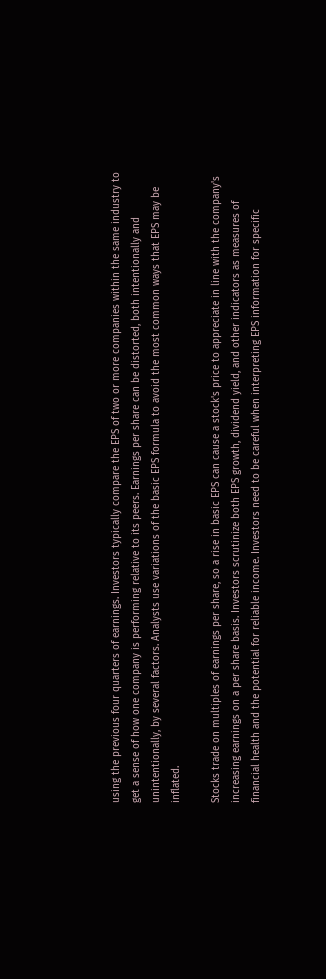using the previous four quarters of earnings. Investors typically compare the EPS of two or more companies within the same industry to get a sense of how one company is performing relative to its peers. Earnings per share can be distorted, both intentionally and unintentionally, by several factors. Analysts use variations of the basic EPS formula to avoid the most common ways that EPS may be inflated.

Stocks trade on multiples of earnings per share, so a rise in basic EPS can cause a stock's price to appreciate in line with the company's increasing earnings on a per share basis. Investors scrutinize both EPS growth, dividend yield, and other indicators as measures of financial health and the potential for reliable income. Investors need to be careful when interpreting EPS information for specific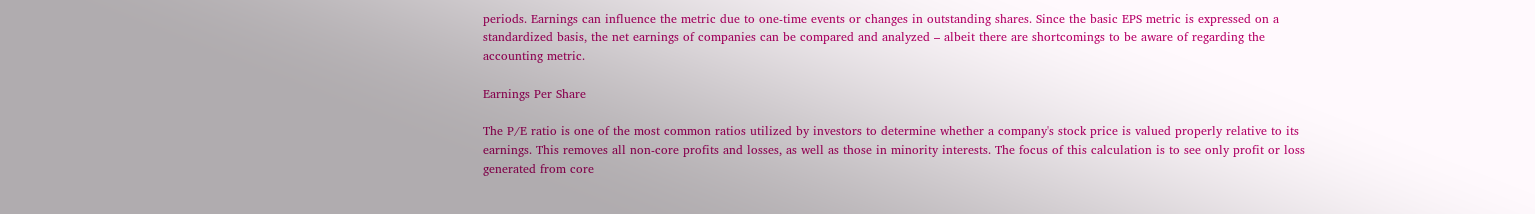periods. Earnings can influence the metric due to one-time events or changes in outstanding shares. Since the basic EPS metric is expressed on a standardized basis, the net earnings of companies can be compared and analyzed – albeit there are shortcomings to be aware of regarding the accounting metric.

Earnings Per Share

The P/E ratio is one of the most common ratios utilized by investors to determine whether a company's stock price is valued properly relative to its earnings. This removes all non-core profits and losses, as well as those in minority interests. The focus of this calculation is to see only profit or loss generated from core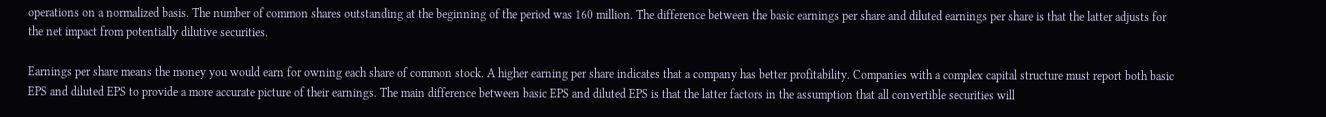operations on a normalized basis. The number of common shares outstanding at the beginning of the period was 160 million. The difference between the basic earnings per share and diluted earnings per share is that the latter adjusts for the net impact from potentially dilutive securities.

Earnings per share means the money you would earn for owning each share of common stock. A higher earning per share indicates that a company has better profitability. Companies with a complex capital structure must report both basic EPS and diluted EPS to provide a more accurate picture of their earnings. The main difference between basic EPS and diluted EPS is that the latter factors in the assumption that all convertible securities will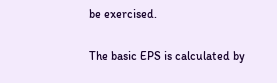be exercised.

The basic EPS is calculated by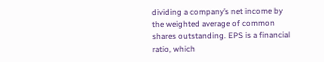dividing a company’s net income by the weighted average of common shares outstanding. EPS is a financial ratio, which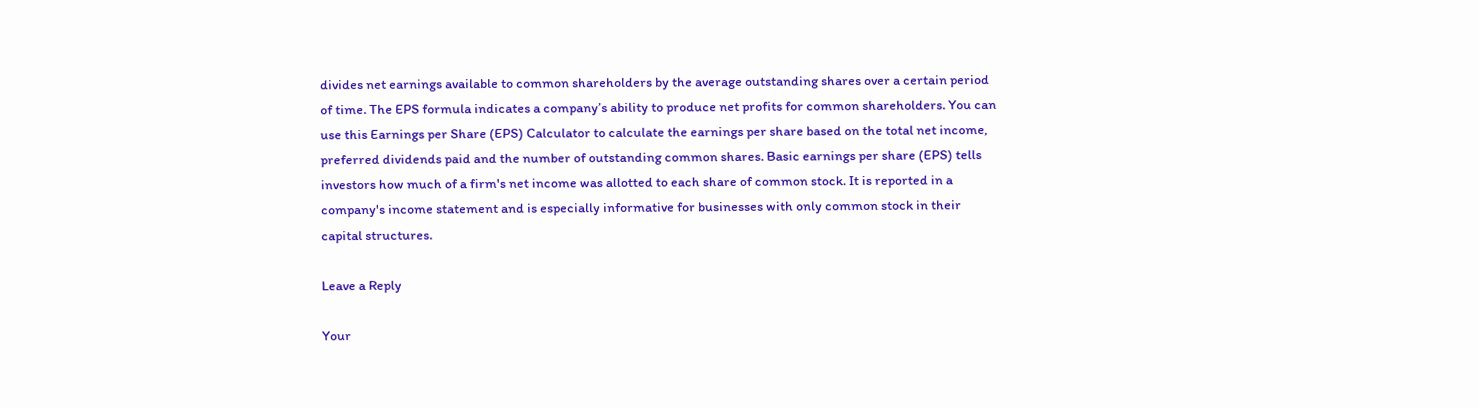divides net earnings available to common shareholders by the average outstanding shares over a certain period of time. The EPS formula indicates a company’s ability to produce net profits for common shareholders. You can use this Earnings per Share (EPS) Calculator to calculate the earnings per share based on the total net income, preferred dividends paid and the number of outstanding common shares. Basic earnings per share (EPS) tells investors how much of a firm's net income was allotted to each share of common stock. It is reported in a company's income statement and is especially informative for businesses with only common stock in their capital structures.

Leave a Reply

Your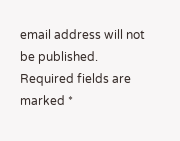email address will not be published. Required fields are marked *